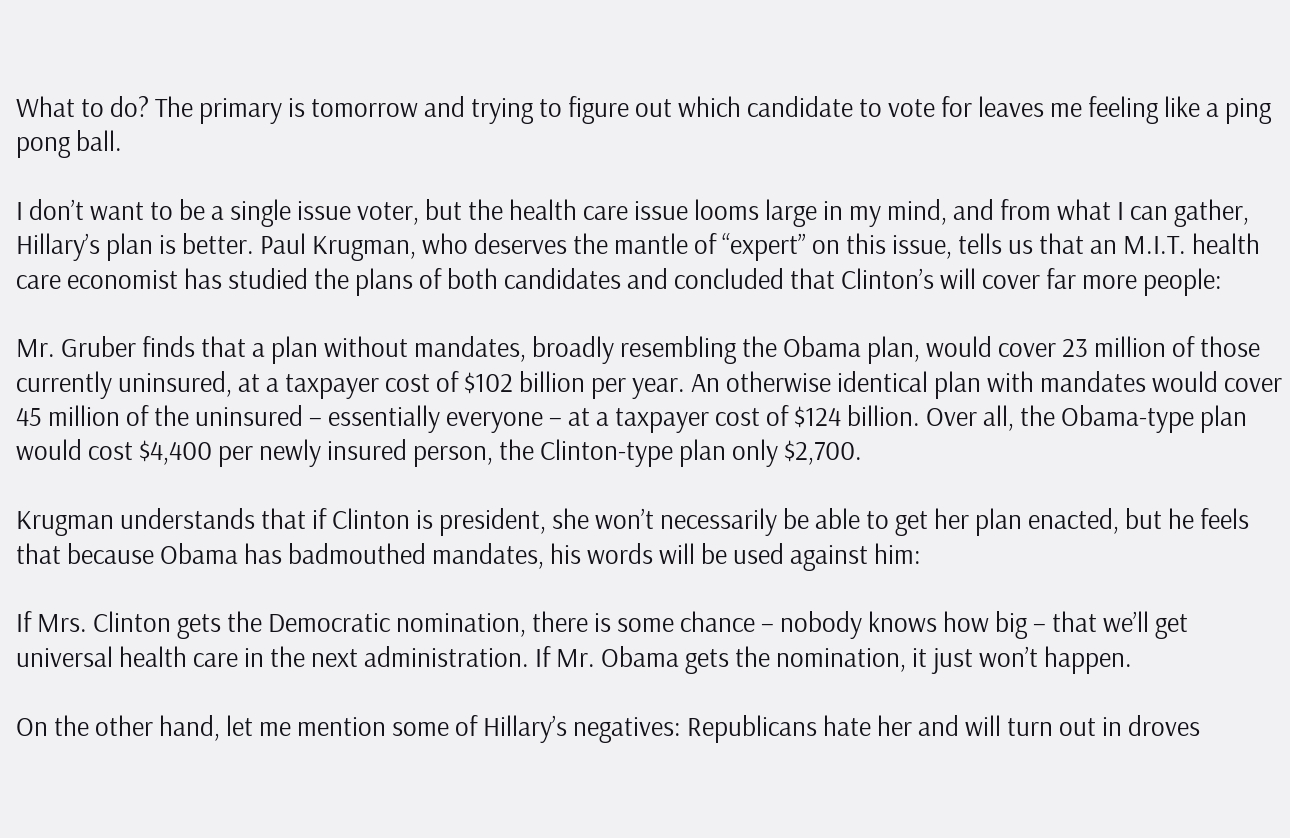What to do? The primary is tomorrow and trying to figure out which candidate to vote for leaves me feeling like a ping pong ball.

I don’t want to be a single issue voter, but the health care issue looms large in my mind, and from what I can gather, Hillary’s plan is better. Paul Krugman, who deserves the mantle of “expert” on this issue, tells us that an M.I.T. health care economist has studied the plans of both candidates and concluded that Clinton’s will cover far more people:

Mr. Gruber finds that a plan without mandates, broadly resembling the Obama plan, would cover 23 million of those currently uninsured, at a taxpayer cost of $102 billion per year. An otherwise identical plan with mandates would cover 45 million of the uninsured – essentially everyone – at a taxpayer cost of $124 billion. Over all, the Obama-type plan would cost $4,400 per newly insured person, the Clinton-type plan only $2,700.

Krugman understands that if Clinton is president, she won’t necessarily be able to get her plan enacted, but he feels that because Obama has badmouthed mandates, his words will be used against him:

If Mrs. Clinton gets the Democratic nomination, there is some chance – nobody knows how big – that we’ll get universal health care in the next administration. If Mr. Obama gets the nomination, it just won’t happen.

On the other hand, let me mention some of Hillary’s negatives: Republicans hate her and will turn out in droves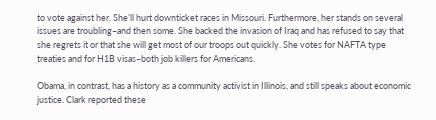to vote against her. She’ll hurt downticket races in Missouri. Furthermore, her stands on several issues are troubling–and then some. She backed the invasion of Iraq and has refused to say that she regrets it or that she will get most of our troops out quickly. She votes for NAFTA type treaties and for H1B visas–both job killers for Americans.

Obama, in contrast, has a history as a community activist in Illinois, and still speaks about economic justice. Clark reported these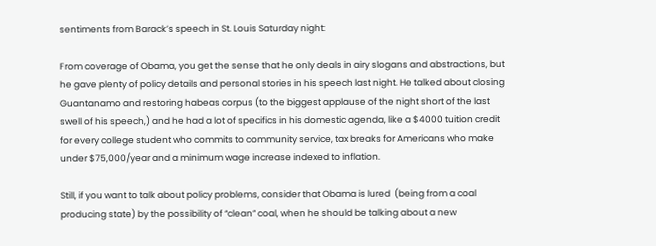sentiments from Barack’s speech in St. Louis Saturday night:

From coverage of Obama, you get the sense that he only deals in airy slogans and abstractions, but he gave plenty of policy details and personal stories in his speech last night. He talked about closing Guantanamo and restoring habeas corpus (to the biggest applause of the night short of the last swell of his speech,) and he had a lot of specifics in his domestic agenda, like a $4000 tuition credit for every college student who commits to community service, tax breaks for Americans who make under $75,000/year and a minimum wage increase indexed to inflation.

Still, if you want to talk about policy problems, consider that Obama is lured  (being from a coal producing state) by the possibility of “clean” coal, when he should be talking about a new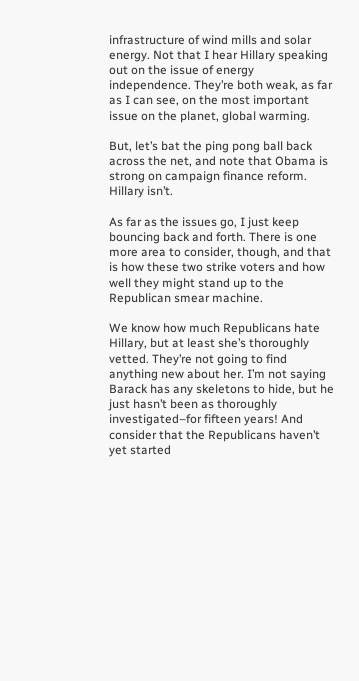infrastructure of wind mills and solar energy. Not that I hear Hillary speaking out on the issue of energy independence. They’re both weak, as far as I can see, on the most important issue on the planet, global warming.

But, let’s bat the ping pong ball back across the net, and note that Obama is strong on campaign finance reform. Hillary isn’t.

As far as the issues go, I just keep bouncing back and forth. There is one more area to consider, though, and that is how these two strike voters and how well they might stand up to the Republican smear machine.

We know how much Republicans hate Hillary, but at least she’s thoroughly vetted. They’re not going to find anything new about her. I’m not saying Barack has any skeletons to hide, but he just hasn’t been as thoroughly investigated–for fifteen years! And consider that the Republicans haven’t yet started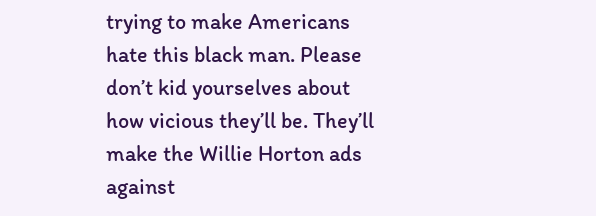trying to make Americans hate this black man. Please don’t kid yourselves about how vicious they’ll be. They’ll make the Willie Horton ads against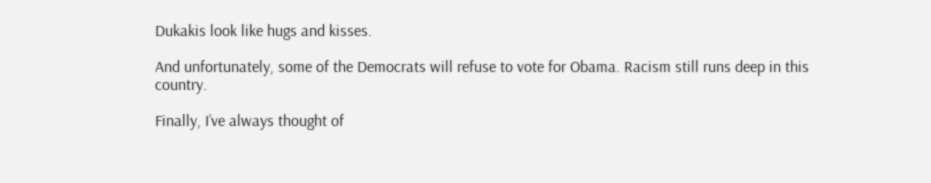Dukakis look like hugs and kisses.

And unfortunately, some of the Democrats will refuse to vote for Obama. Racism still runs deep in this country.

Finally, I’ve always thought of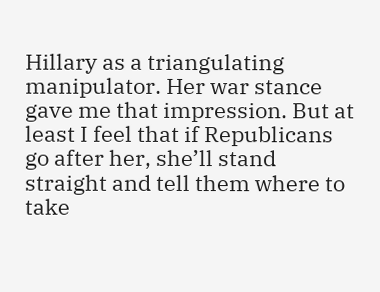Hillary as a triangulating manipulator. Her war stance gave me that impression. But at least I feel that if Republicans go after her, she’ll stand straight and tell them where to take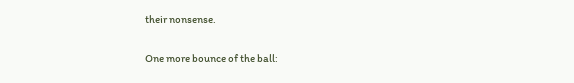their nonsense.

One more bounce of the ball: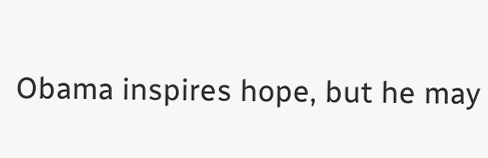Obama inspires hope, but he may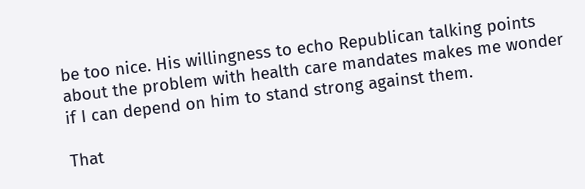be too nice. His willingness to echo Republican talking points about the problem with health care mandates makes me wonder if I can depend on him to stand strong against them.

That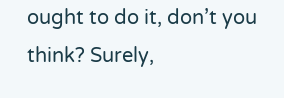ought to do it, don’t you think? Surely,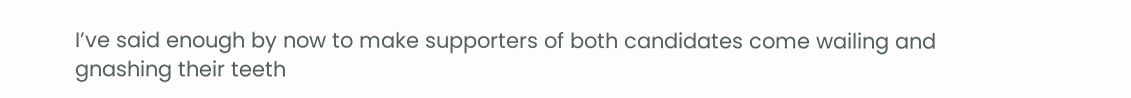I’ve said enough by now to make supporters of both candidates come wailing and gnashing their teeth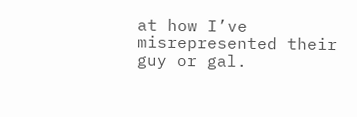at how I’ve misrepresented their guy or gal.